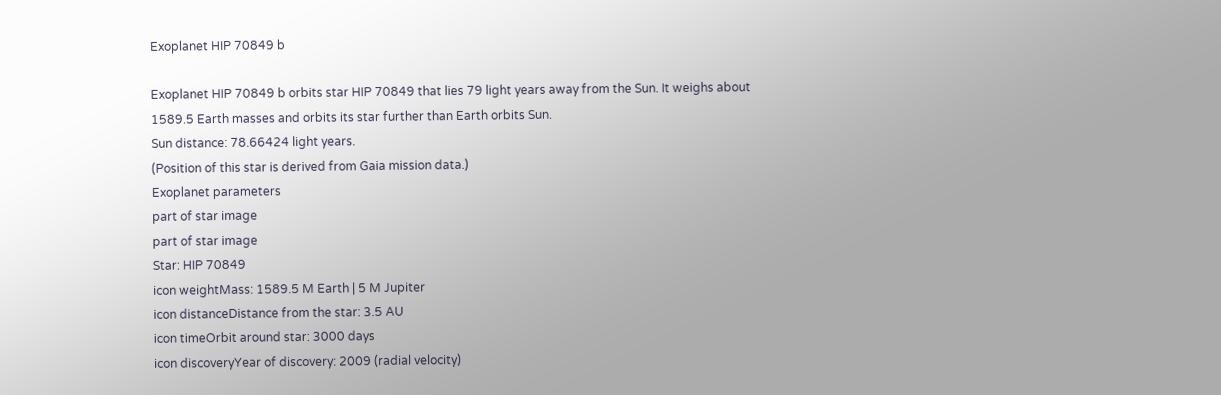Exoplanet HIP 70849 b

Exoplanet HIP 70849 b orbits star HIP 70849 that lies 79 light years away from the Sun. It weighs about 1589.5 Earth masses and orbits its star further than Earth orbits Sun.
Sun distance: 78.66424 light years.
(Position of this star is derived from Gaia mission data.)
Exoplanet parameters
part of star image
part of star image
Star: HIP 70849
icon weightMass: 1589.5 M Earth | 5 M Jupiter
icon distanceDistance from the star: 3.5 AU
icon timeOrbit around star: 3000 days
icon discoveryYear of discovery: 2009 (radial velocity)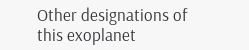Other designations of this exoplanet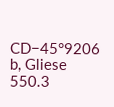CD−45°9206 b, Gliese 550.3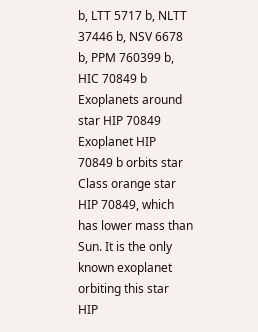b, LTT 5717 b, NLTT 37446 b, NSV 6678 b, PPM 760399 b, HIC 70849 b
Exoplanets around star HIP 70849
Exoplanet HIP 70849 b orbits star Class orange star HIP 70849, which has lower mass than Sun. It is the only known exoplanet orbiting this star
HIP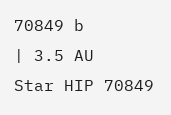70849 b
| 3.5 AU
Star HIP 70849